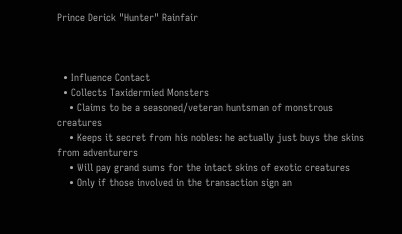Prince Derick "Hunter" Rainfair



  • Influence Contact
  • Collects Taxidermied Monsters
    • Claims to be a seasoned/veteran huntsman of monstrous creatures
    • Keeps it secret from his nobles: he actually just buys the skins from adventurers
    • Will pay grand sums for the intact skins of exotic creatures
    • Only if those involved in the transaction sign an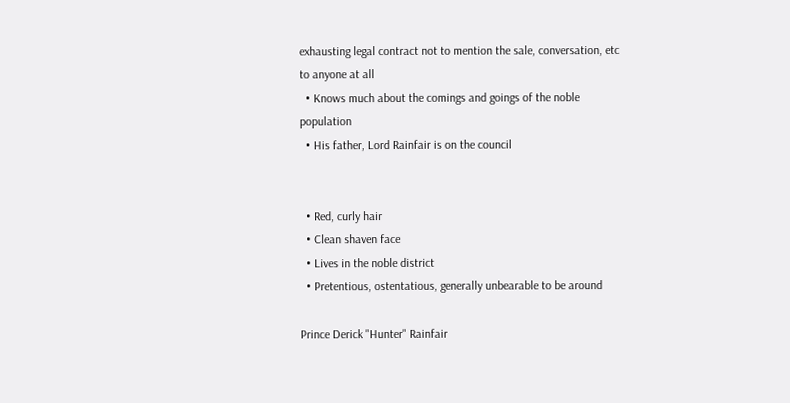exhausting legal contract not to mention the sale, conversation, etc to anyone at all
  • Knows much about the comings and goings of the noble population
  • His father, Lord Rainfair is on the council


  • Red, curly hair
  • Clean shaven face
  • Lives in the noble district
  • Pretentious, ostentatious, generally unbearable to be around

Prince Derick "Hunter" Rainfair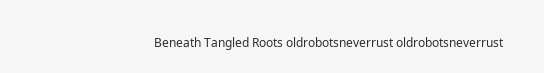Beneath Tangled Roots oldrobotsneverrust oldrobotsneverrust